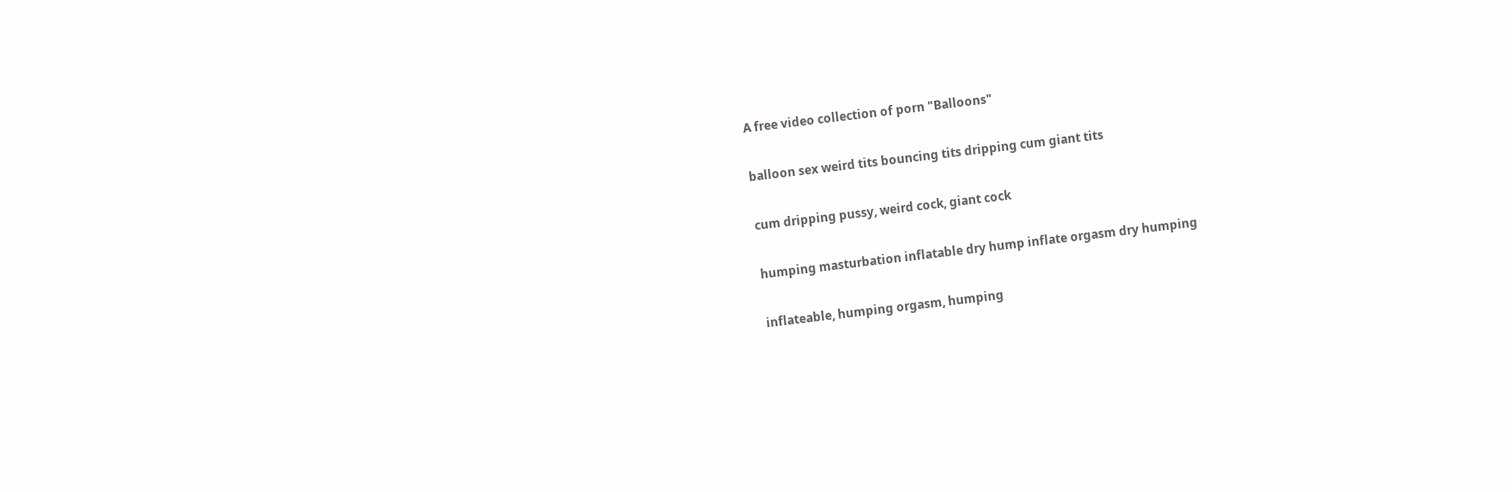A free video collection of porn "Balloons"

balloon sex weird tits bouncing tits dripping cum giant tits

cum dripping pussy, weird cock, giant cock

humping masturbation inflatable dry hump inflate orgasm dry humping

inflateable, humping orgasm, humping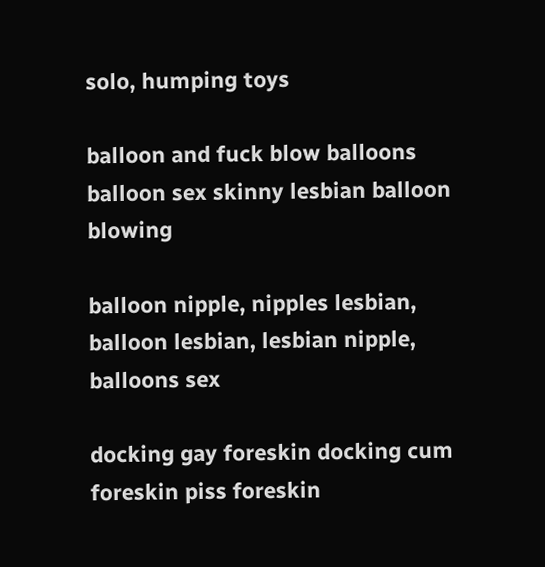solo, humping toys

balloon and fuck blow balloons balloon sex skinny lesbian balloon blowing

balloon nipple, nipples lesbian, balloon lesbian, lesbian nipple, balloons sex

docking gay foreskin docking cum foreskin piss foreskin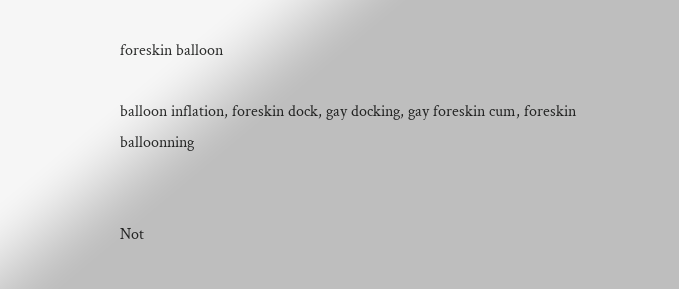foreskin balloon

balloon inflation, foreskin dock, gay docking, gay foreskin cum, foreskin balloonning


Not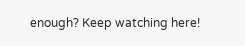enough? Keep watching here!